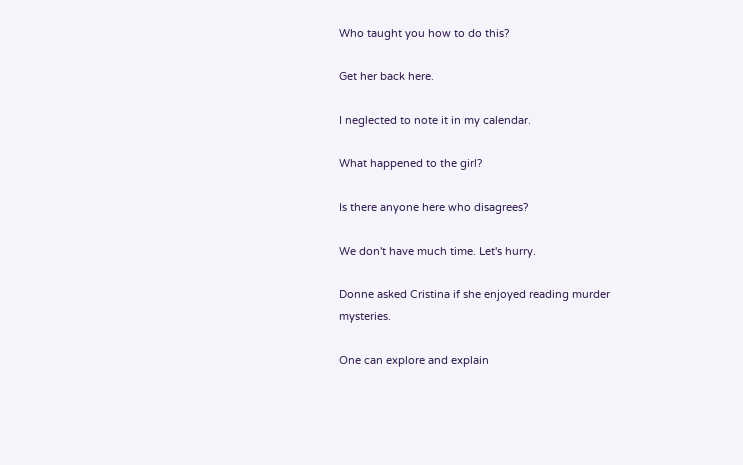Who taught you how to do this?

Get her back here.

I neglected to note it in my calendar.

What happened to the girl?

Is there anyone here who disagrees?

We don't have much time. Let's hurry.

Donne asked Cristina if she enjoyed reading murder mysteries.

One can explore and explain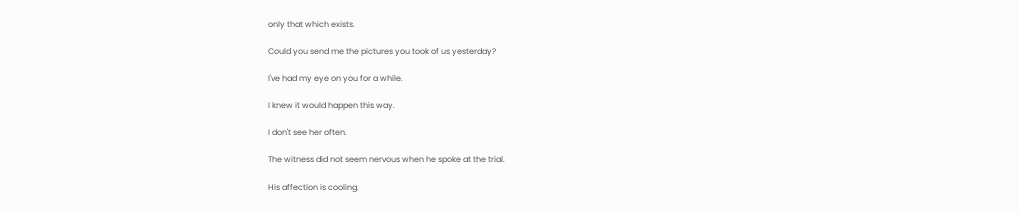only that which exists.

Could you send me the pictures you took of us yesterday?

I've had my eye on you for a while.

I knew it would happen this way.

I don't see her often.

The witness did not seem nervous when he spoke at the trial.

His affection is cooling.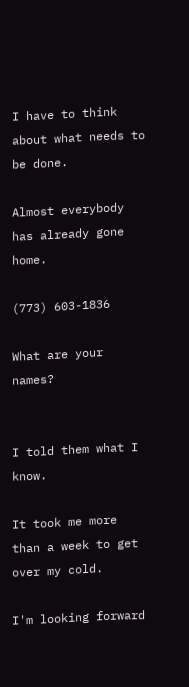I have to think about what needs to be done.

Almost everybody has already gone home.

(773) 603-1836

What are your names?


I told them what I know.

It took me more than a week to get over my cold.

I'm looking forward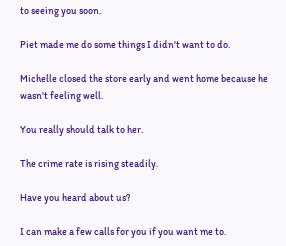to seeing you soon.

Piet made me do some things I didn't want to do.

Michelle closed the store early and went home because he wasn't feeling well.

You really should talk to her.

The crime rate is rising steadily.

Have you heard about us?

I can make a few calls for you if you want me to.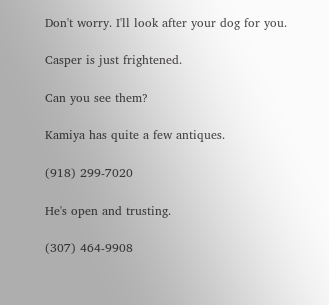Don't worry. I'll look after your dog for you.

Casper is just frightened.

Can you see them?

Kamiya has quite a few antiques.

(918) 299-7020

He's open and trusting.

(307) 464-9908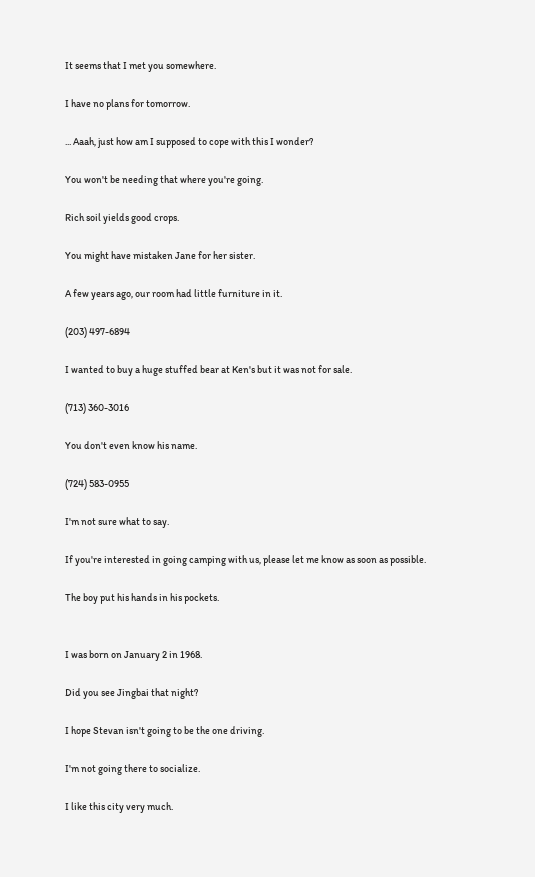It seems that I met you somewhere.

I have no plans for tomorrow.

... Aaah, just how am I supposed to cope with this I wonder?

You won't be needing that where you're going.

Rich soil yields good crops.

You might have mistaken Jane for her sister.

A few years ago, our room had little furniture in it.

(203) 497-6894

I wanted to buy a huge stuffed bear at Ken's but it was not for sale.

(713) 360-3016

You don't even know his name.

(724) 583-0955

I'm not sure what to say.

If you're interested in going camping with us, please let me know as soon as possible.

The boy put his hands in his pockets.


I was born on January 2 in 1968.

Did you see Jingbai that night?

I hope Stevan isn't going to be the one driving.

I'm not going there to socialize.

I like this city very much.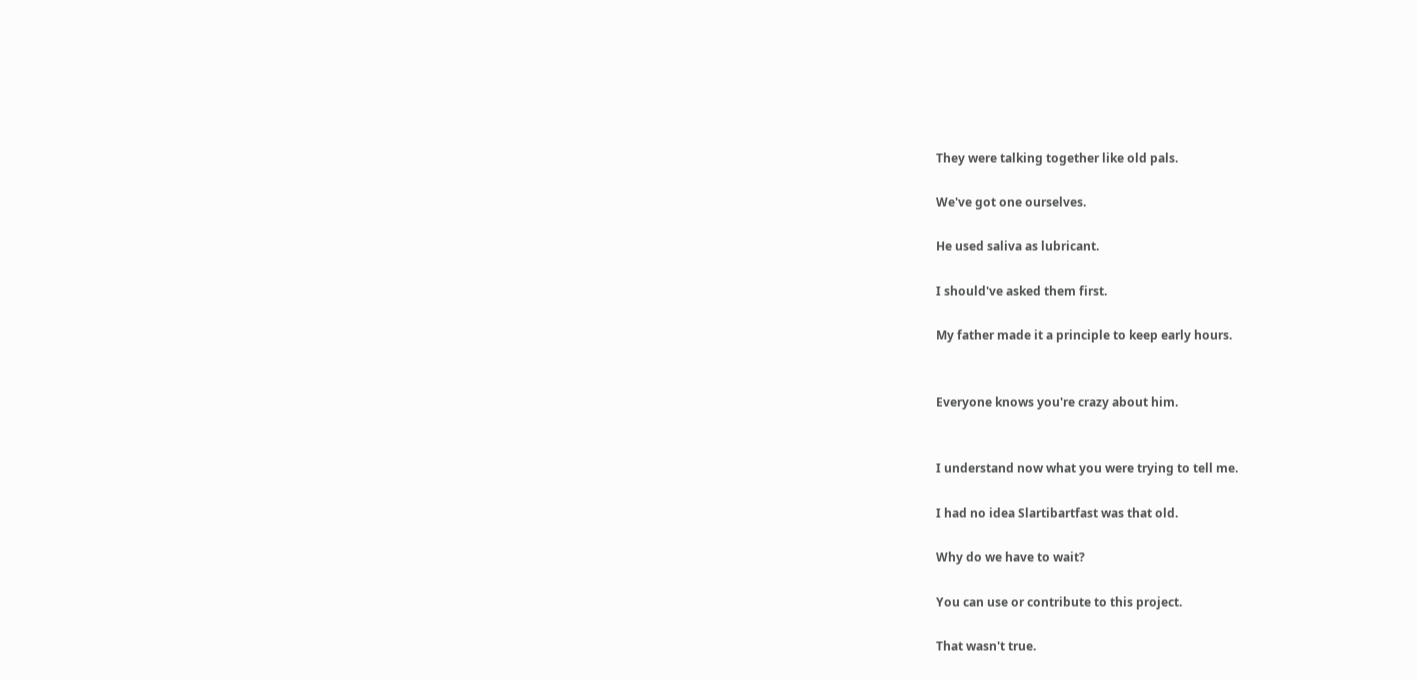They were talking together like old pals.

We've got one ourselves.

He used saliva as lubricant.

I should've asked them first.

My father made it a principle to keep early hours.


Everyone knows you're crazy about him.


I understand now what you were trying to tell me.

I had no idea Slartibartfast was that old.

Why do we have to wait?

You can use or contribute to this project.

That wasn't true.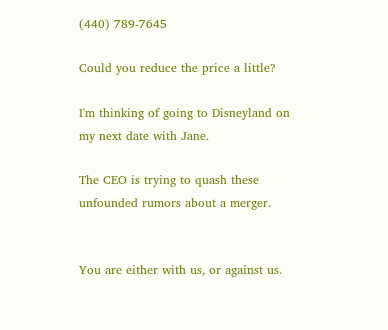(440) 789-7645

Could you reduce the price a little?

I'm thinking of going to Disneyland on my next date with Jane.

The CEO is trying to quash these unfounded rumors about a merger.


You are either with us, or against us.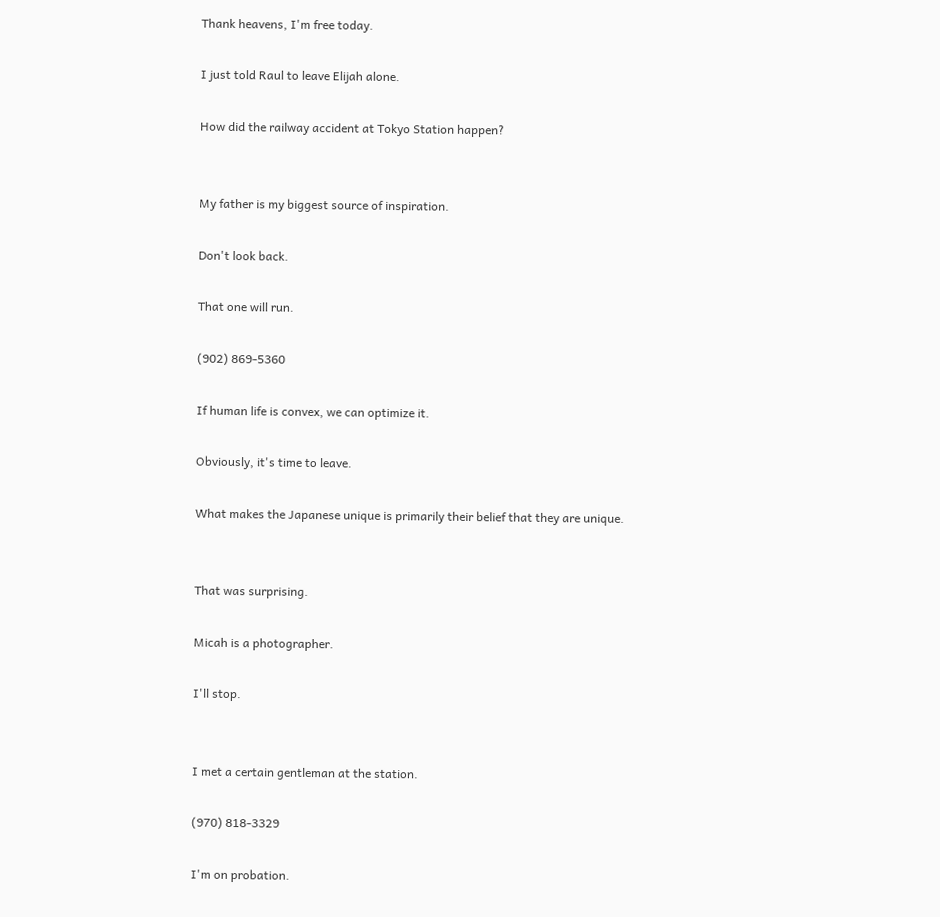Thank heavens, I'm free today.

I just told Raul to leave Elijah alone.

How did the railway accident at Tokyo Station happen?


My father is my biggest source of inspiration.

Don't look back.

That one will run.

(902) 869-5360

If human life is convex, we can optimize it.

Obviously, it's time to leave.

What makes the Japanese unique is primarily their belief that they are unique.


That was surprising.

Micah is a photographer.

I'll stop.


I met a certain gentleman at the station.

(970) 818-3329

I'm on probation.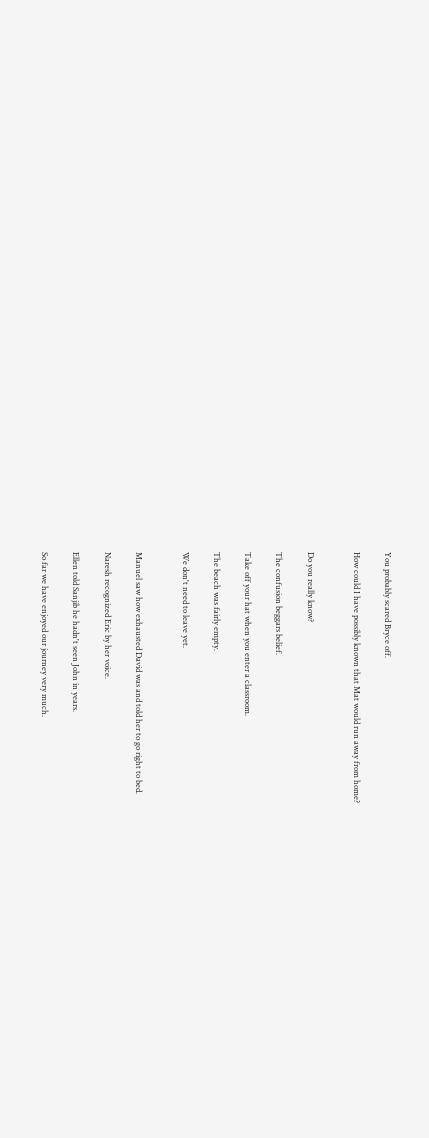You probably scared Bryce off.

How could I have possibly known that Mat would run away from home?


Do you really know?

The confusion beggars belief.

Take off your hat when you enter a classroom.

The beach was fairly empty.

We don't need to leave yet.


Manuel saw how exhausted David was and told her to go right to bed.

Naresh recognized Eric by her voice.

Ellen told Sanjib he hadn't seen John in years.

So far we have enjoyed our journey very much.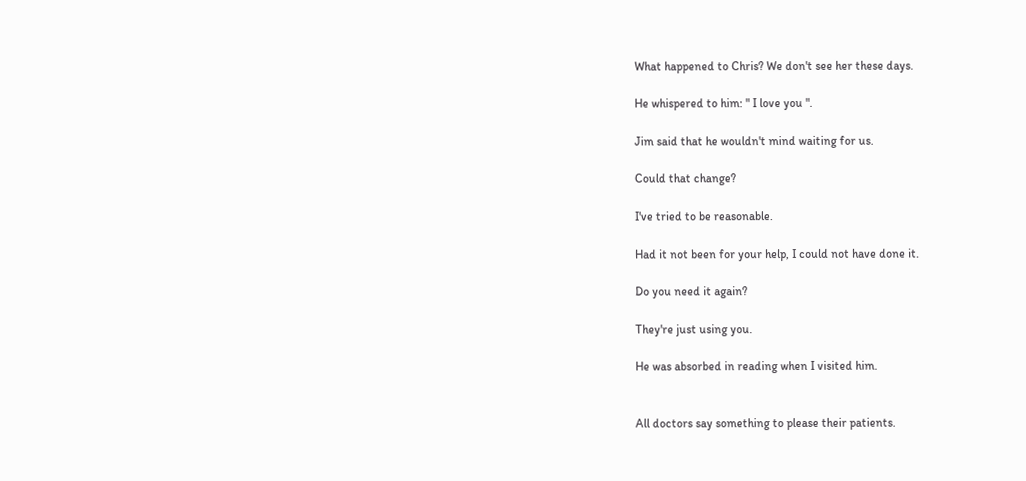What happened to Chris? We don't see her these days.

He whispered to him: " I love you ".

Jim said that he wouldn't mind waiting for us.

Could that change?

I've tried to be reasonable.

Had it not been for your help, I could not have done it.

Do you need it again?

They're just using you.

He was absorbed in reading when I visited him.


All doctors say something to please their patients.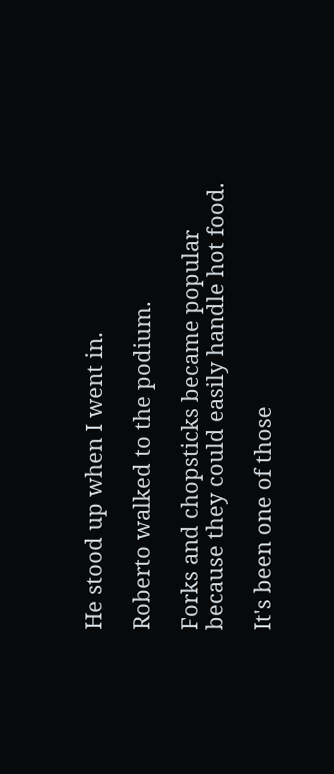He stood up when I went in.

Roberto walked to the podium.

Forks and chopsticks became popular because they could easily handle hot food.

It's been one of those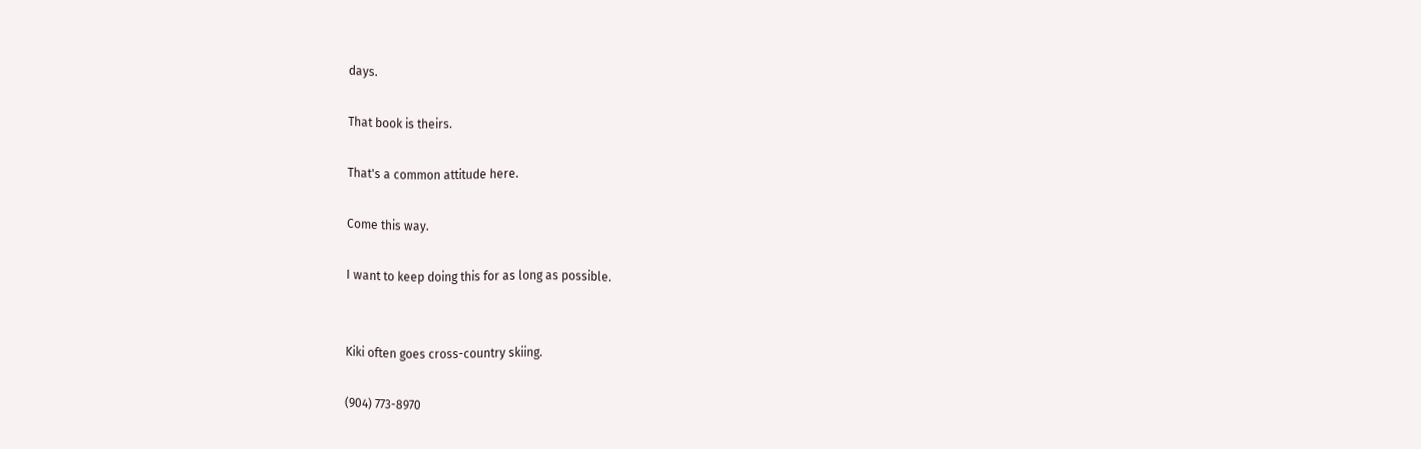days.

That book is theirs.

That's a common attitude here.

Come this way.

I want to keep doing this for as long as possible.


Kiki often goes cross-country skiing.

(904) 773-8970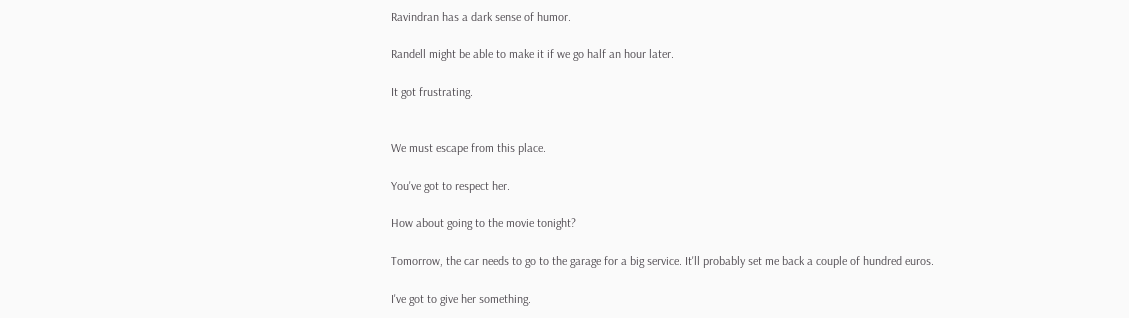Ravindran has a dark sense of humor.

Randell might be able to make it if we go half an hour later.

It got frustrating.


We must escape from this place.

You've got to respect her.

How about going to the movie tonight?

Tomorrow, the car needs to go to the garage for a big service. It'll probably set me back a couple of hundred euros.

I've got to give her something.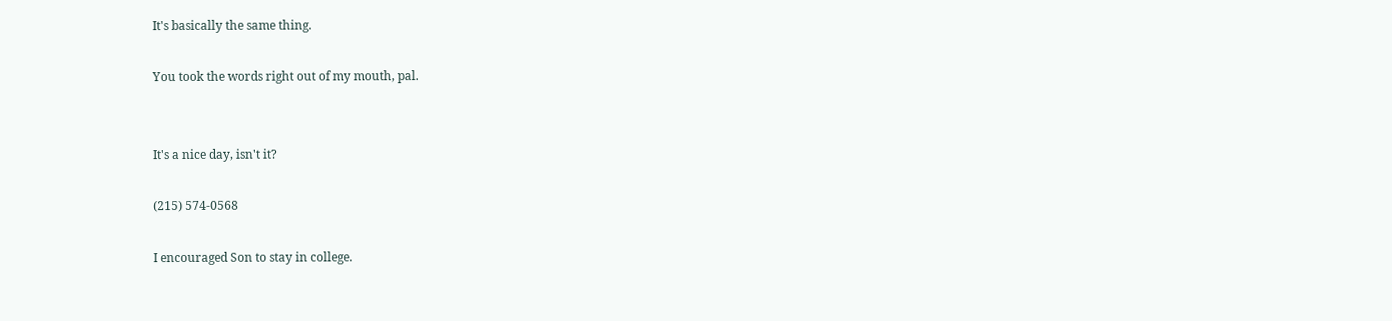It's basically the same thing.

You took the words right out of my mouth, pal.


It's a nice day, isn't it?

(215) 574-0568

I encouraged Son to stay in college.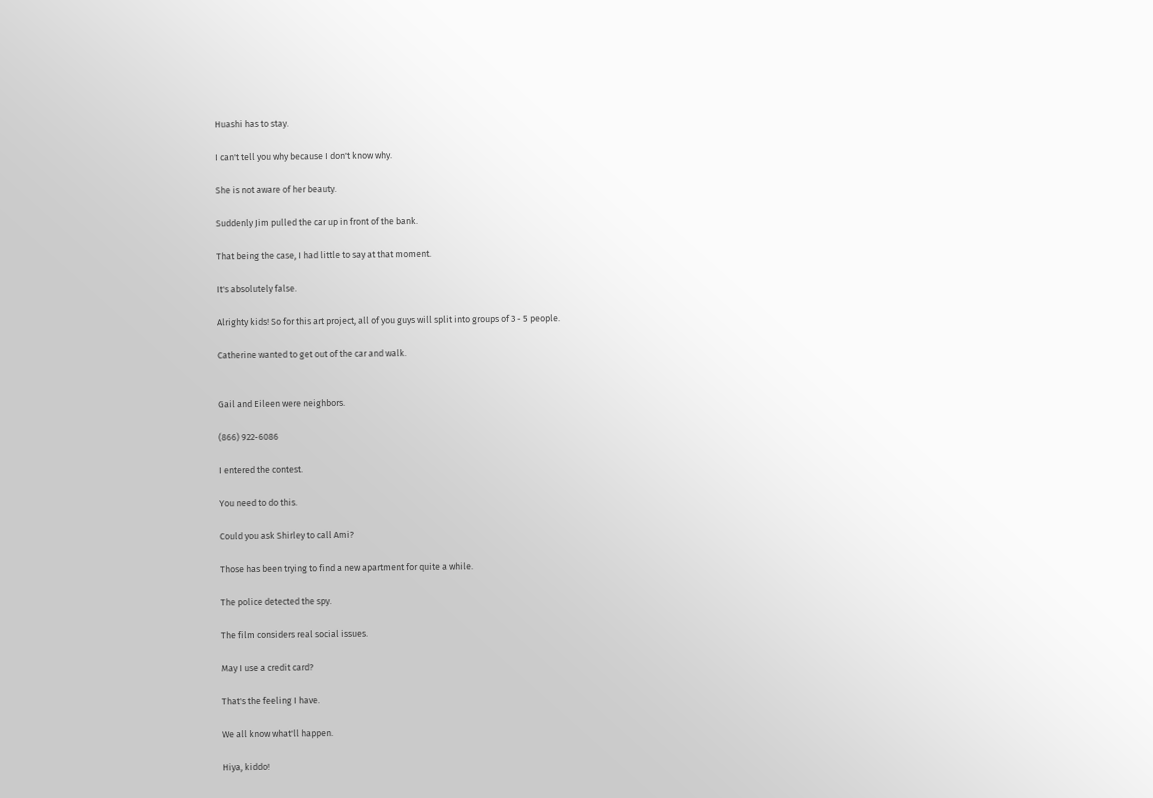Huashi has to stay.

I can't tell you why because I don't know why.

She is not aware of her beauty.

Suddenly Jim pulled the car up in front of the bank.

That being the case, I had little to say at that moment.

It's absolutely false.

Alrighty kids! So for this art project, all of you guys will split into groups of 3 - 5 people.

Catherine wanted to get out of the car and walk.


Gail and Eileen were neighbors.

(866) 922-6086

I entered the contest.

You need to do this.

Could you ask Shirley to call Ami?

Those has been trying to find a new apartment for quite a while.

The police detected the spy.

The film considers real social issues.

May I use a credit card?

That's the feeling I have.

We all know what'll happen.

Hiya, kiddo!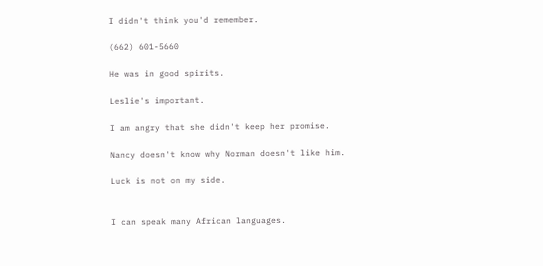I didn't think you'd remember.

(662) 601-5660

He was in good spirits.

Leslie's important.

I am angry that she didn't keep her promise.

Nancy doesn't know why Norman doesn't like him.

Luck is not on my side.


I can speak many African languages.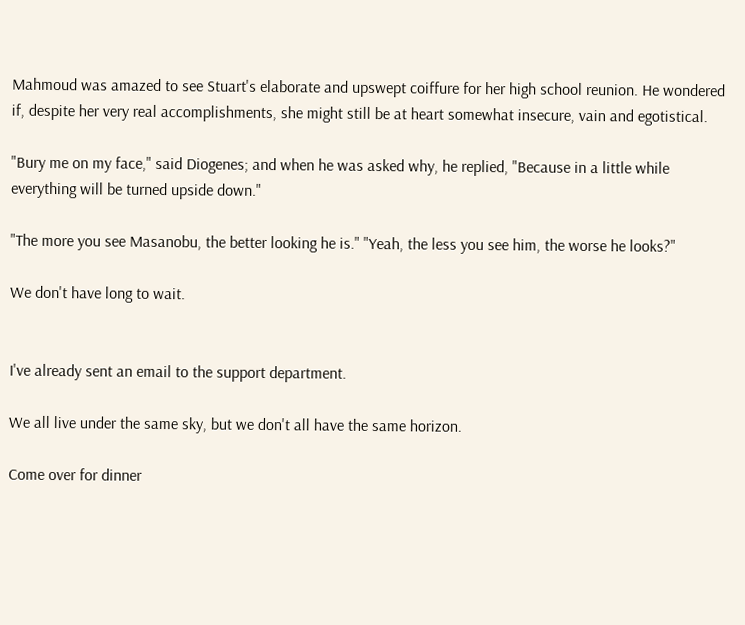Mahmoud was amazed to see Stuart's elaborate and upswept coiffure for her high school reunion. He wondered if, despite her very real accomplishments, she might still be at heart somewhat insecure, vain and egotistical.

"Bury me on my face," said Diogenes; and when he was asked why, he replied, "Because in a little while everything will be turned upside down."

"The more you see Masanobu, the better looking he is." "Yeah, the less you see him, the worse he looks?"

We don't have long to wait.


I've already sent an email to the support department.

We all live under the same sky, but we don't all have the same horizon.

Come over for dinner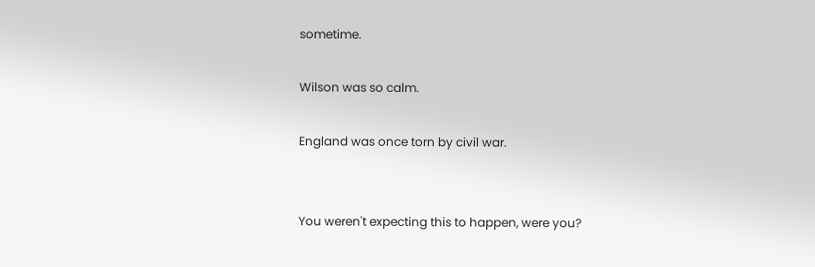sometime.

Wilson was so calm.

England was once torn by civil war.


You weren't expecting this to happen, were you?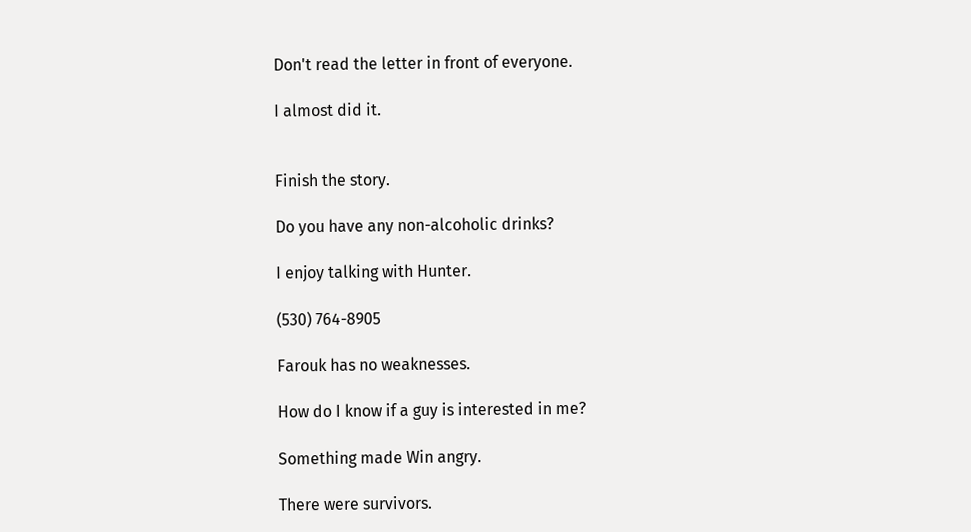Don't read the letter in front of everyone.

I almost did it.


Finish the story.

Do you have any non-alcoholic drinks?

I enjoy talking with Hunter.

(530) 764-8905

Farouk has no weaknesses.

How do I know if a guy is interested in me?

Something made Win angry.

There were survivors.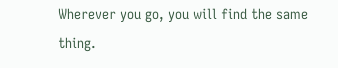Wherever you go, you will find the same thing.